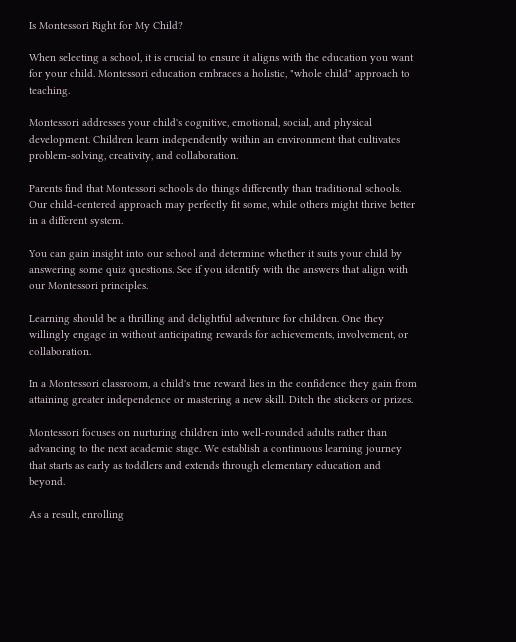Is Montessori Right for My Child?

When selecting a school, it is crucial to ensure it aligns with the education you want for your child. Montessori education embraces a holistic, "whole child" approach to teaching.

Montessori addresses your child's cognitive, emotional, social, and physical development. Children learn independently within an environment that cultivates problem-solving, creativity, and collaboration.

Parents find that Montessori schools do things differently than traditional schools. Our child-centered approach may perfectly fit some, while others might thrive better in a different system.

You can gain insight into our school and determine whether it suits your child by answering some quiz questions. See if you identify with the answers that align with our Montessori principles.

Learning should be a thrilling and delightful adventure for children. One they willingly engage in without anticipating rewards for achievements, involvement, or collaboration.

In a Montessori classroom, a child's true reward lies in the confidence they gain from attaining greater independence or mastering a new skill. Ditch the stickers or prizes.

Montessori focuses on nurturing children into well-rounded adults rather than advancing to the next academic stage. We establish a continuous learning journey that starts as early as toddlers and extends through elementary education and beyond.

As a result, enrolling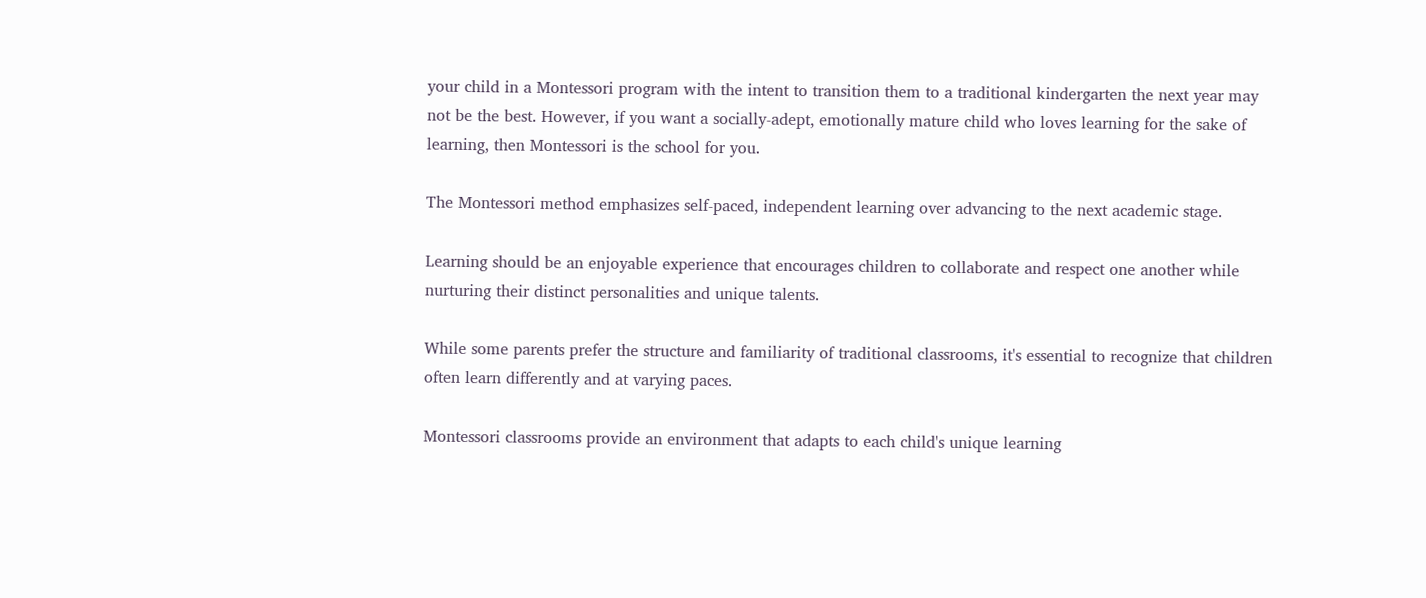your child in a Montessori program with the intent to transition them to a traditional kindergarten the next year may not be the best. However, if you want a socially-adept, emotionally mature child who loves learning for the sake of learning, then Montessori is the school for you.

The Montessori method emphasizes self-paced, independent learning over advancing to the next academic stage.

Learning should be an enjoyable experience that encourages children to collaborate and respect one another while nurturing their distinct personalities and unique talents.

While some parents prefer the structure and familiarity of traditional classrooms, it's essential to recognize that children often learn differently and at varying paces.

Montessori classrooms provide an environment that adapts to each child's unique learning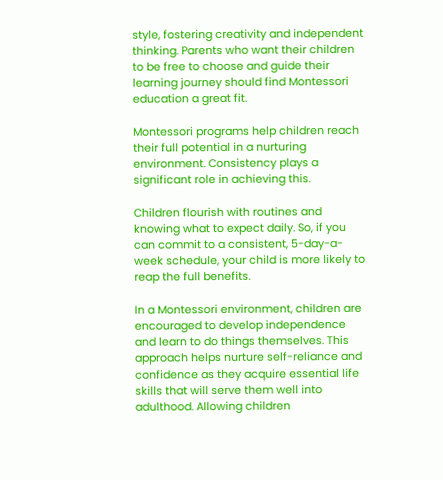style, fostering creativity and independent thinking. Parents who want their children to be free to choose and guide their learning journey should find Montessori education a great fit.

Montessori programs help children reach their full potential in a nurturing environment. Consistency plays a significant role in achieving this.

Children flourish with routines and knowing what to expect daily. So, if you can commit to a consistent, 5-day-a-week schedule, your child is more likely to reap the full benefits.

In a Montessori environment, children are encouraged to develop independence and learn to do things themselves. This approach helps nurture self-reliance and confidence as they acquire essential life skills that will serve them well into adulthood. Allowing children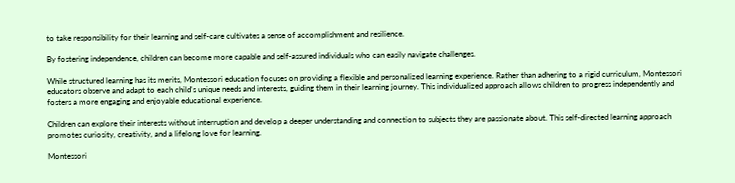to take responsibility for their learning and self-care cultivates a sense of accomplishment and resilience.

By fostering independence, children can become more capable and self-assured individuals who can easily navigate challenges.

While structured learning has its merits, Montessori education focuses on providing a flexible and personalized learning experience. Rather than adhering to a rigid curriculum, Montessori educators observe and adapt to each child's unique needs and interests, guiding them in their learning journey. This individualized approach allows children to progress independently and fosters a more engaging and enjoyable educational experience.

Children can explore their interests without interruption and develop a deeper understanding and connection to subjects they are passionate about. This self-directed learning approach promotes curiosity, creativity, and a lifelong love for learning.

Montessori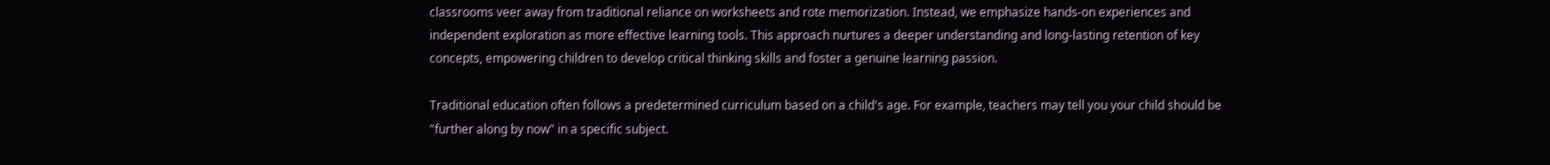classrooms veer away from traditional reliance on worksheets and rote memorization. Instead, we emphasize hands-on experiences and independent exploration as more effective learning tools. This approach nurtures a deeper understanding and long-lasting retention of key concepts, empowering children to develop critical thinking skills and foster a genuine learning passion.

Traditional education often follows a predetermined curriculum based on a child's age. For example, teachers may tell you your child should be "further along by now" in a specific subject.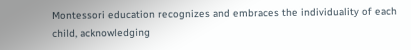Montessori education recognizes and embraces the individuality of each child, acknowledging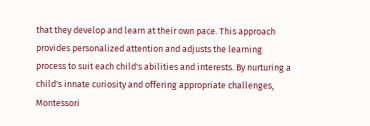that they develop and learn at their own pace. This approach provides personalized attention and adjusts the learning process to suit each child's abilities and interests. By nurturing a child's innate curiosity and offering appropriate challenges, Montessori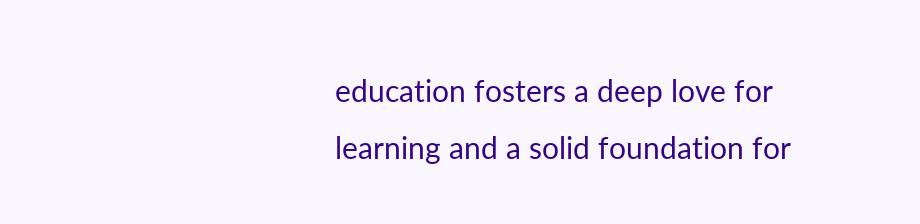education fosters a deep love for learning and a solid foundation for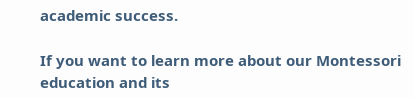academic success.

If you want to learn more about our Montessori education and its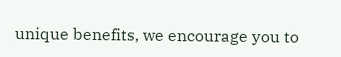unique benefits, we encourage you to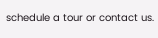schedule a tour or contact us.